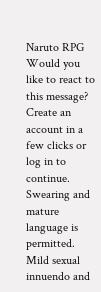Naruto RPG
Would you like to react to this message? Create an account in a few clicks or log in to continue.
Swearing and mature language is permitted.
Mild sexual innuendo and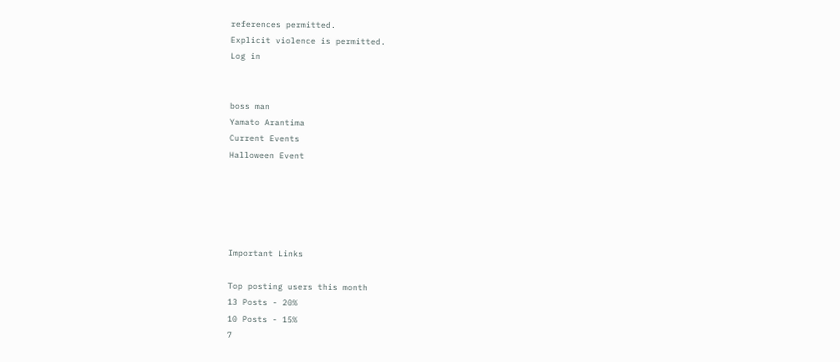references permitted.
Explicit violence is permitted.
Log in


boss man
Yamato Arantima
Current Events
Halloween Event





Important Links

Top posting users this month
13 Posts - 20%
10 Posts - 15%
7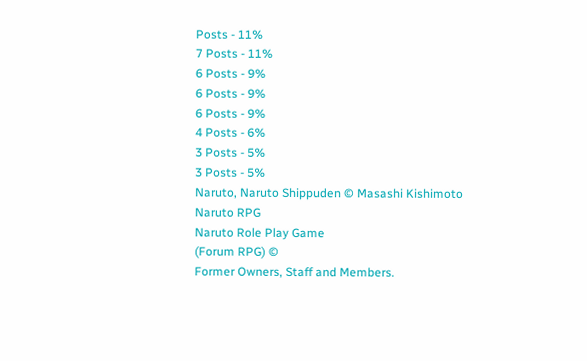Posts - 11%
7 Posts - 11%
6 Posts - 9%
6 Posts - 9%
6 Posts - 9%
4 Posts - 6%
3 Posts - 5%
3 Posts - 5%
Naruto, Naruto Shippuden © Masashi Kishimoto
Naruto RPG
Naruto Role Play Game
(Forum RPG) ©
Former Owners, Staff and Members.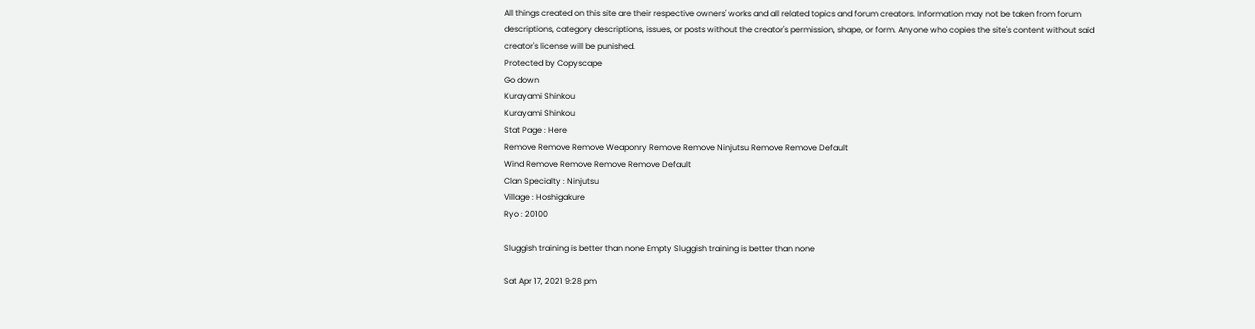All things created on this site are their respective owners' works and all related topics and forum creators. Information may not be taken from forum descriptions, category descriptions, issues, or posts without the creator's permission, shape, or form. Anyone who copies the site's content without said creator's license will be punished.
Protected by Copyscape
Go down
Kurayami Shinkou
Kurayami Shinkou
Stat Page : Here
Remove Remove Remove Weaponry Remove Remove Ninjutsu Remove Remove Default
Wind Remove Remove Remove Remove Default
Clan Specialty : Ninjutsu
Village : Hoshigakure
Ryo : 20100

Sluggish training is better than none Empty Sluggish training is better than none

Sat Apr 17, 2021 9:28 pm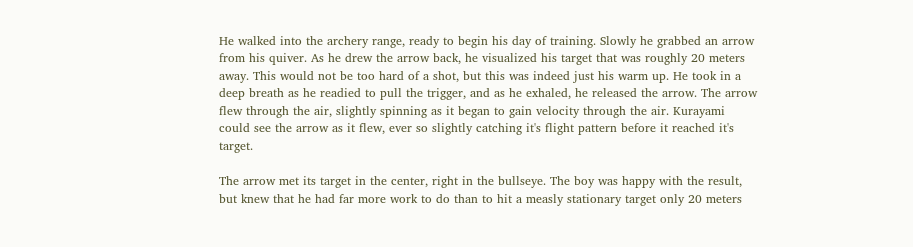He walked into the archery range, ready to begin his day of training. Slowly he grabbed an arrow from his quiver. As he drew the arrow back, he visualized his target that was roughly 20 meters away. This would not be too hard of a shot, but this was indeed just his warm up. He took in a deep breath as he readied to pull the trigger, and as he exhaled, he released the arrow. The arrow flew through the air, slightly spinning as it began to gain velocity through the air. Kurayami could see the arrow as it flew, ever so slightly catching it's flight pattern before it reached it's target.

The arrow met its target in the center, right in the bullseye. The boy was happy with the result, but knew that he had far more work to do than to hit a measly stationary target only 20 meters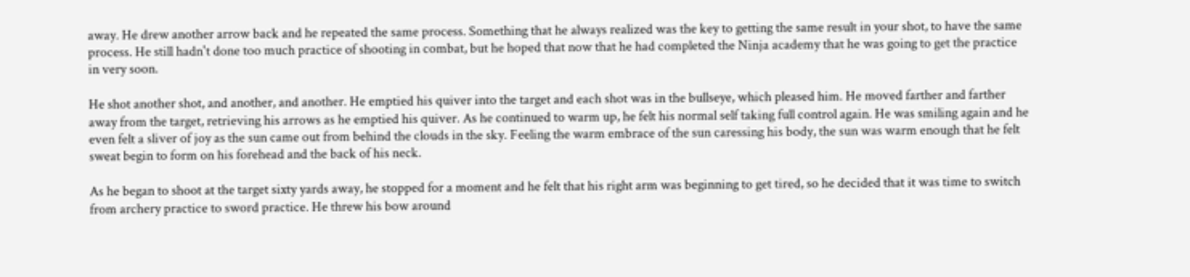away. He drew another arrow back and he repeated the same process. Something that he always realized was the key to getting the same result in your shot, to have the same process. He still hadn't done too much practice of shooting in combat, but he hoped that now that he had completed the Ninja academy that he was going to get the practice in very soon.

He shot another shot, and another, and another. He emptied his quiver into the target and each shot was in the bullseye, which pleased him. He moved farther and farther away from the target, retrieving his arrows as he emptied his quiver. As he continued to warm up, he felt his normal self taking full control again. He was smiling again and he even felt a sliver of joy as the sun came out from behind the clouds in the sky. Feeling the warm embrace of the sun caressing his body, the sun was warm enough that he felt sweat begin to form on his forehead and the back of his neck.

As he began to shoot at the target sixty yards away, he stopped for a moment and he felt that his right arm was beginning to get tired, so he decided that it was time to switch from archery practice to sword practice. He threw his bow around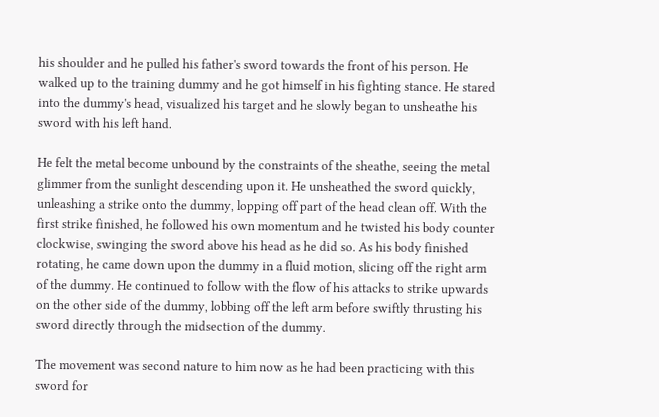his shoulder and he pulled his father's sword towards the front of his person. He walked up to the training dummy and he got himself in his fighting stance. He stared into the dummy's head, visualized his target and he slowly began to unsheathe his sword with his left hand.

He felt the metal become unbound by the constraints of the sheathe, seeing the metal glimmer from the sunlight descending upon it. He unsheathed the sword quickly, unleashing a strike onto the dummy, lopping off part of the head clean off. With the first strike finished, he followed his own momentum and he twisted his body counter clockwise, swinging the sword above his head as he did so. As his body finished rotating, he came down upon the dummy in a fluid motion, slicing off the right arm of the dummy. He continued to follow with the flow of his attacks to strike upwards on the other side of the dummy, lobbing off the left arm before swiftly thrusting his sword directly through the midsection of the dummy.

The movement was second nature to him now as he had been practicing with this sword for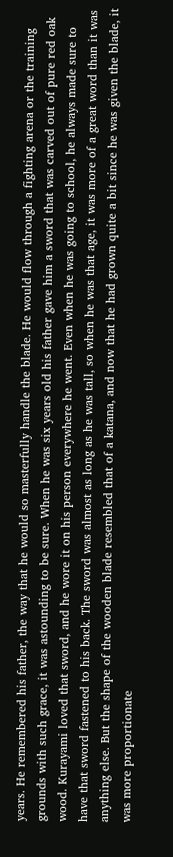years. He remembered his father, the way that he would so masterfully handle the blade. He would flow through a fighting arena or the training grounds with such grace, it was astounding to be sure. When he was six years old his father gave him a sword that was carved out of pure red oak wood. Kurayami loved that sword, and he wore it on his person everywhere he went. Even when he was going to school, he always made sure to have that sword fastened to his back. The sword was almost as long as he was tall, so when he was that age, it was more of a great word than it was anything else. But the shape of the wooden blade resembled that of a katana, and now that he had grown quite a bit since he was given the blade, it was more proportionate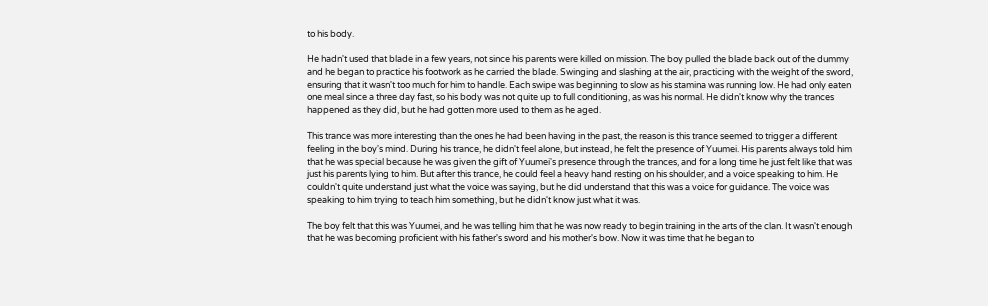to his body.

He hadn't used that blade in a few years, not since his parents were killed on mission. The boy pulled the blade back out of the dummy and he began to practice his footwork as he carried the blade. Swinging and slashing at the air, practicing with the weight of the sword, ensuring that it wasn't too much for him to handle. Each swipe was beginning to slow as his stamina was running low. He had only eaten one meal since a three day fast, so his body was not quite up to full conditioning, as was his normal. He didn't know why the trances happened as they did, but he had gotten more used to them as he aged.

This trance was more interesting than the ones he had been having in the past, the reason is this trance seemed to trigger a different feeling in the boy's mind. During his trance, he didn't feel alone, but instead, he felt the presence of Yuumei. His parents always told him that he was special because he was given the gift of Yuumei's presence through the trances, and for a long time he just felt like that was just his parents lying to him. But after this trance, he could feel a heavy hand resting on his shoulder, and a voice speaking to him. He couldn't quite understand just what the voice was saying, but he did understand that this was a voice for guidance. The voice was speaking to him trying to teach him something, but he didn't know just what it was.

The boy felt that this was Yuumei, and he was telling him that he was now ready to begin training in the arts of the clan. It wasn't enough that he was becoming proficient with his father's sword and his mother's bow. Now it was time that he began to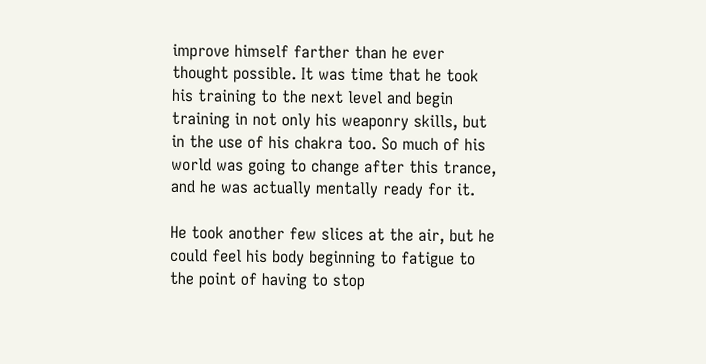improve himself farther than he ever thought possible. It was time that he took his training to the next level and begin training in not only his weaponry skills, but in the use of his chakra too. So much of his world was going to change after this trance, and he was actually mentally ready for it.

He took another few slices at the air, but he could feel his body beginning to fatigue to the point of having to stop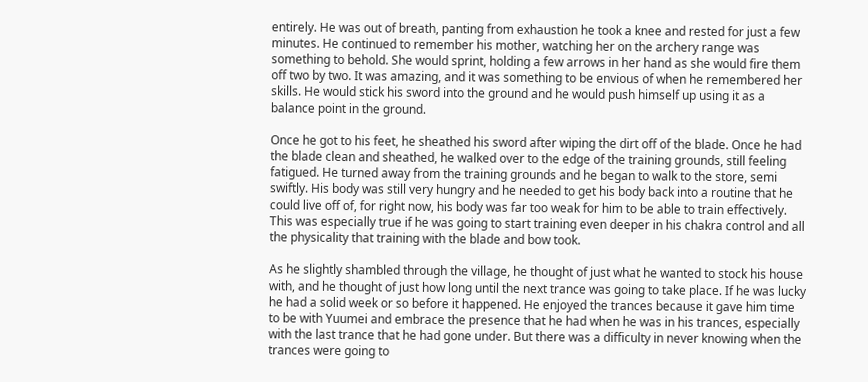entirely. He was out of breath, panting from exhaustion he took a knee and rested for just a few minutes. He continued to remember his mother, watching her on the archery range was something to behold. She would sprint, holding a few arrows in her hand as she would fire them off two by two. It was amazing, and it was something to be envious of when he remembered her skills. He would stick his sword into the ground and he would push himself up using it as a balance point in the ground.

Once he got to his feet, he sheathed his sword after wiping the dirt off of the blade. Once he had the blade clean and sheathed, he walked over to the edge of the training grounds, still feeling fatigued. He turned away from the training grounds and he began to walk to the store, semi swiftly. His body was still very hungry and he needed to get his body back into a routine that he could live off of, for right now, his body was far too weak for him to be able to train effectively. This was especially true if he was going to start training even deeper in his chakra control and all the physicality that training with the blade and bow took.

As he slightly shambled through the village, he thought of just what he wanted to stock his house with, and he thought of just how long until the next trance was going to take place. If he was lucky he had a solid week or so before it happened. He enjoyed the trances because it gave him time to be with Yuumei and embrace the presence that he had when he was in his trances, especially with the last trance that he had gone under. But there was a difficulty in never knowing when the trances were going to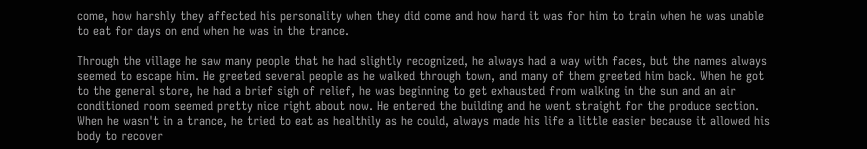come, how harshly they affected his personality when they did come and how hard it was for him to train when he was unable to eat for days on end when he was in the trance.

Through the village he saw many people that he had slightly recognized, he always had a way with faces, but the names always seemed to escape him. He greeted several people as he walked through town, and many of them greeted him back. When he got to the general store, he had a brief sigh of relief, he was beginning to get exhausted from walking in the sun and an air conditioned room seemed pretty nice right about now. He entered the building and he went straight for the produce section. When he wasn't in a trance, he tried to eat as healthily as he could, always made his life a little easier because it allowed his body to recover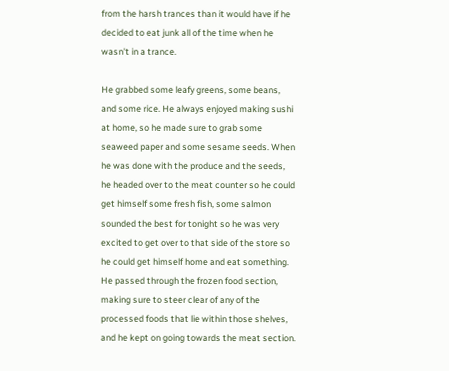from the harsh trances than it would have if he decided to eat junk all of the time when he wasn't in a trance.

He grabbed some leafy greens, some beans, and some rice. He always enjoyed making sushi at home, so he made sure to grab some seaweed paper and some sesame seeds. When he was done with the produce and the seeds, he headed over to the meat counter so he could get himself some fresh fish, some salmon sounded the best for tonight so he was very excited to get over to that side of the store so he could get himself home and eat something. He passed through the frozen food section, making sure to steer clear of any of the processed foods that lie within those shelves, and he kept on going towards the meat section.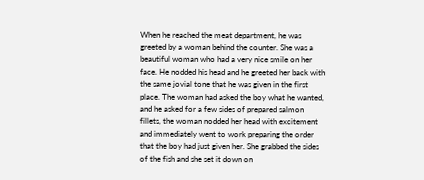When he reached the meat department, he was greeted by a woman behind the counter. She was a beautiful woman who had a very nice smile on her face. He nodded his head and he greeted her back with the same jovial tone that he was given in the first place. The woman had asked the boy what he wanted, and he asked for a few sides of prepared salmon fillets, the woman nodded her head with excitement and immediately went to work preparing the order that the boy had just given her. She grabbed the sides of the fish and she set it down on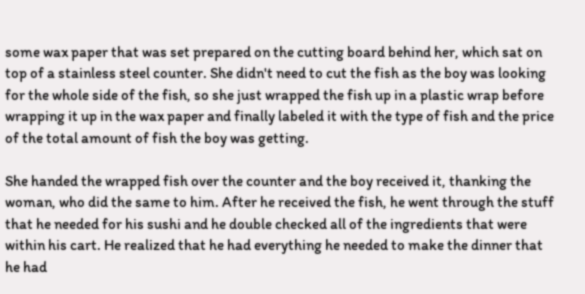some wax paper that was set prepared on the cutting board behind her, which sat on top of a stainless steel counter. She didn't need to cut the fish as the boy was looking for the whole side of the fish, so she just wrapped the fish up in a plastic wrap before wrapping it up in the wax paper and finally labeled it with the type of fish and the price of the total amount of fish the boy was getting.

She handed the wrapped fish over the counter and the boy received it, thanking the woman, who did the same to him. After he received the fish, he went through the stuff that he needed for his sushi and he double checked all of the ingredients that were within his cart. He realized that he had everything he needed to make the dinner that he had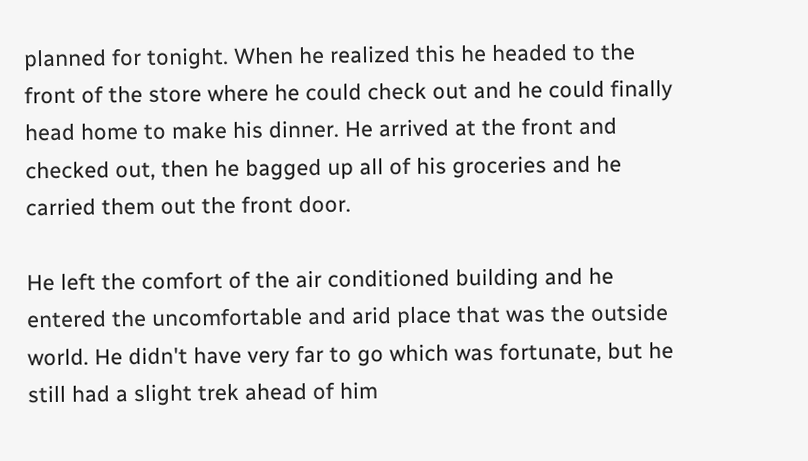planned for tonight. When he realized this he headed to the front of the store where he could check out and he could finally head home to make his dinner. He arrived at the front and checked out, then he bagged up all of his groceries and he carried them out the front door.

He left the comfort of the air conditioned building and he entered the uncomfortable and arid place that was the outside world. He didn't have very far to go which was fortunate, but he still had a slight trek ahead of him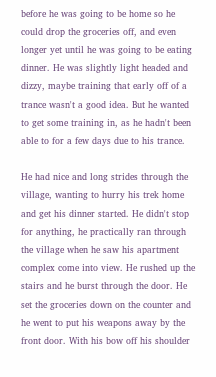before he was going to be home so he could drop the groceries off, and even longer yet until he was going to be eating dinner. He was slightly light headed and dizzy, maybe training that early off of a trance wasn't a good idea. But he wanted to get some training in, as he hadn't been able to for a few days due to his trance.

He had nice and long strides through the village, wanting to hurry his trek home and get his dinner started. He didn't stop for anything, he practically ran through the village when he saw his apartment complex come into view. He rushed up the stairs and he burst through the door. He set the groceries down on the counter and he went to put his weapons away by the front door. With his bow off his shoulder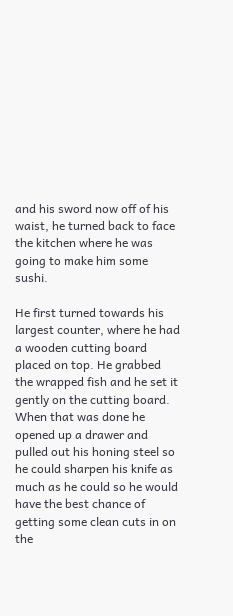and his sword now off of his waist, he turned back to face the kitchen where he was going to make him some sushi.

He first turned towards his largest counter, where he had a wooden cutting board placed on top. He grabbed the wrapped fish and he set it gently on the cutting board. When that was done he opened up a drawer and pulled out his honing steel so he could sharpen his knife as much as he could so he would have the best chance of getting some clean cuts in on the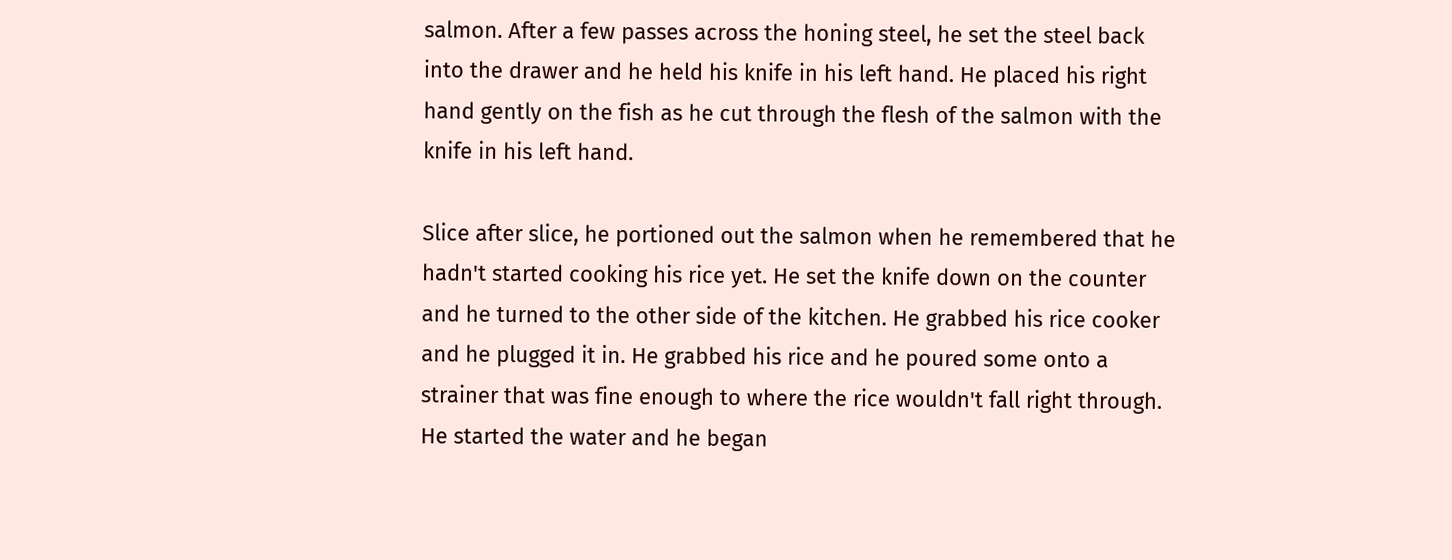salmon. After a few passes across the honing steel, he set the steel back into the drawer and he held his knife in his left hand. He placed his right hand gently on the fish as he cut through the flesh of the salmon with the knife in his left hand.

Slice after slice, he portioned out the salmon when he remembered that he hadn't started cooking his rice yet. He set the knife down on the counter and he turned to the other side of the kitchen. He grabbed his rice cooker and he plugged it in. He grabbed his rice and he poured some onto a strainer that was fine enough to where the rice wouldn't fall right through. He started the water and he began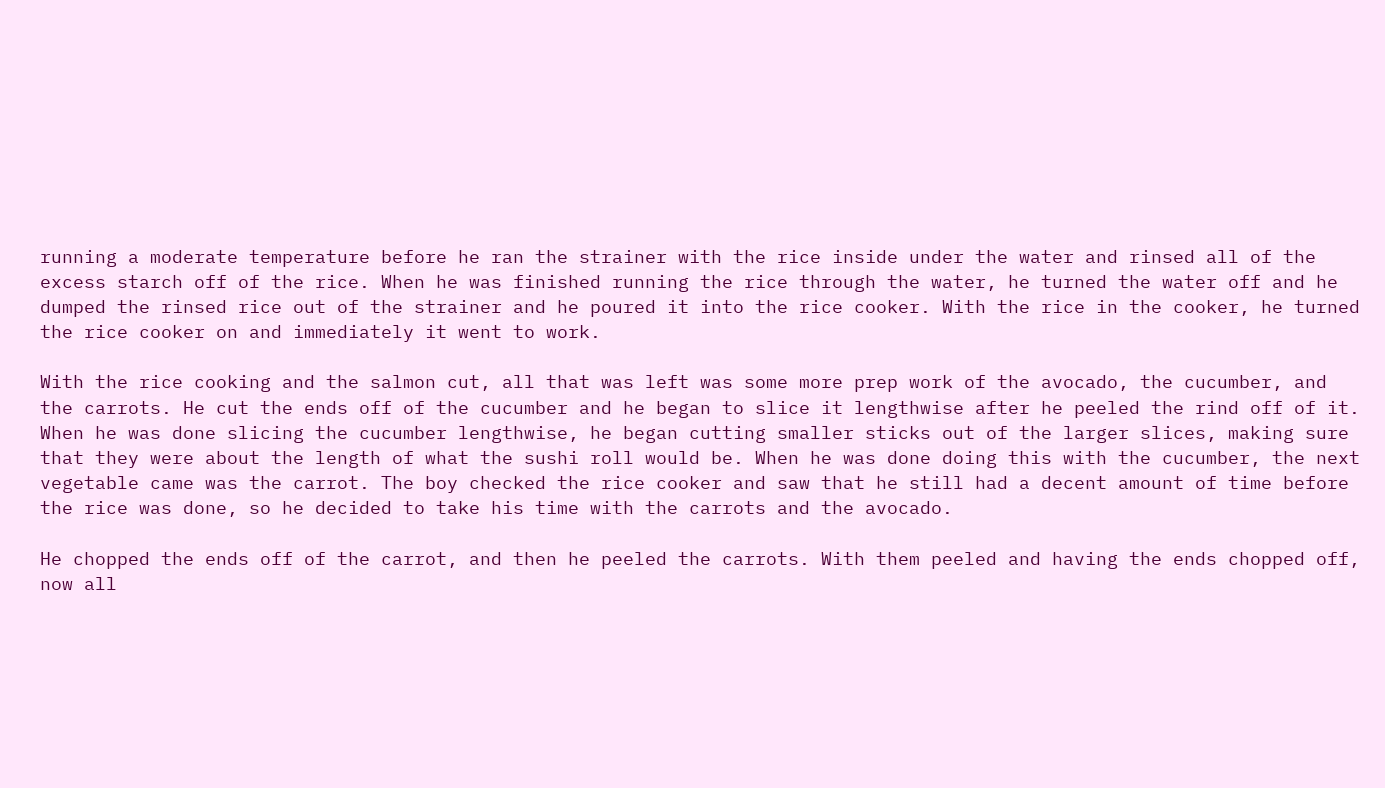running a moderate temperature before he ran the strainer with the rice inside under the water and rinsed all of the excess starch off of the rice. When he was finished running the rice through the water, he turned the water off and he dumped the rinsed rice out of the strainer and he poured it into the rice cooker. With the rice in the cooker, he turned the rice cooker on and immediately it went to work.

With the rice cooking and the salmon cut, all that was left was some more prep work of the avocado, the cucumber, and the carrots. He cut the ends off of the cucumber and he began to slice it lengthwise after he peeled the rind off of it. When he was done slicing the cucumber lengthwise, he began cutting smaller sticks out of the larger slices, making sure that they were about the length of what the sushi roll would be. When he was done doing this with the cucumber, the next vegetable came was the carrot. The boy checked the rice cooker and saw that he still had a decent amount of time before the rice was done, so he decided to take his time with the carrots and the avocado.

He chopped the ends off of the carrot, and then he peeled the carrots. With them peeled and having the ends chopped off, now all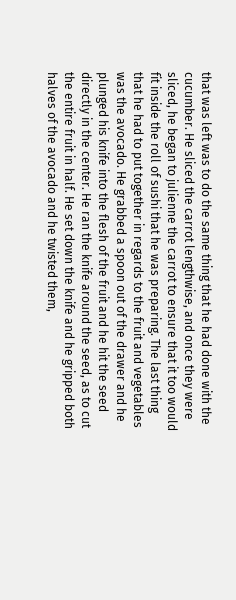that was left was to do the same thing that he had done with the cucumber. He sliced the carrot lengthwise, and once they were sliced, he began to julienne the carrot to ensure that it too would fit inside the roll of sushi that he was preparing. The last thing that he had to put together in regards to the fruit and vegetables was the avocado. He grabbed a spoon out of the drawer and he plunged his knife into the flesh of the fruit and he hit the seed directly in the center. He ran the knife around the seed, as to cut the entire fruit in half. He set down the knife and he gripped both halves of the avocado and he twisted them,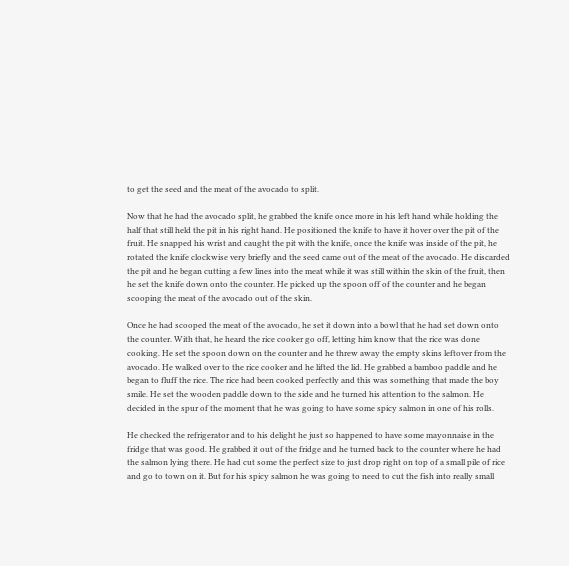to get the seed and the meat of the avocado to split.

Now that he had the avocado split, he grabbed the knife once more in his left hand while holding the half that still held the pit in his right hand. He positioned the knife to have it hover over the pit of the fruit. He snapped his wrist and caught the pit with the knife, once the knife was inside of the pit, he rotated the knife clockwise very briefly and the seed came out of the meat of the avocado. He discarded the pit and he began cutting a few lines into the meat while it was still within the skin of the fruit, then he set the knife down onto the counter. He picked up the spoon off of the counter and he began scooping the meat of the avocado out of the skin.

Once he had scooped the meat of the avocado, he set it down into a bowl that he had set down onto the counter. With that, he heard the rice cooker go off, letting him know that the rice was done cooking. He set the spoon down on the counter and he threw away the empty skins leftover from the avocado. He walked over to the rice cooker and he lifted the lid. He grabbed a bamboo paddle and he began to fluff the rice. The rice had been cooked perfectly and this was something that made the boy smile. He set the wooden paddle down to the side and he turned his attention to the salmon. He decided in the spur of the moment that he was going to have some spicy salmon in one of his rolls.

He checked the refrigerator and to his delight he just so happened to have some mayonnaise in the fridge that was good. He grabbed it out of the fridge and he turned back to the counter where he had the salmon lying there. He had cut some the perfect size to just drop right on top of a small pile of rice and go to town on it. But for his spicy salmon he was going to need to cut the fish into really small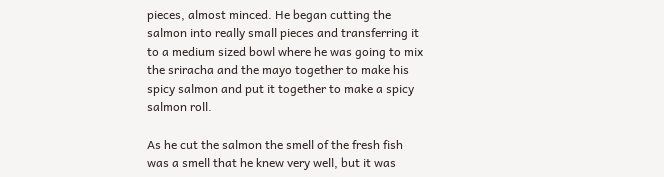pieces, almost minced. He began cutting the salmon into really small pieces and transferring it to a medium sized bowl where he was going to mix the sriracha and the mayo together to make his spicy salmon and put it together to make a spicy salmon roll.

As he cut the salmon the smell of the fresh fish was a smell that he knew very well, but it was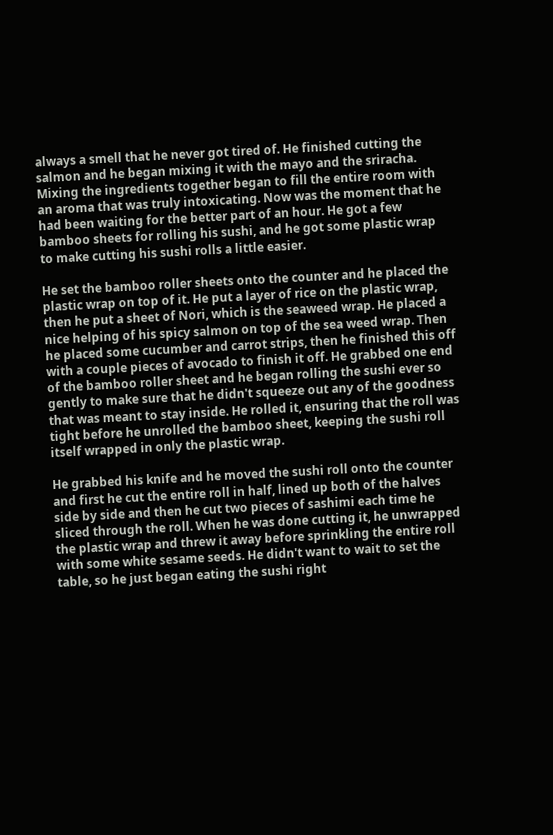always a smell that he never got tired of. He finished cutting the salmon and he began mixing it with the mayo and the sriracha. Mixing the ingredients together began to fill the entire room with an aroma that was truly intoxicating. Now was the moment that he had been waiting for the better part of an hour. He got a few bamboo sheets for rolling his sushi, and he got some plastic wrap to make cutting his sushi rolls a little easier.

He set the bamboo roller sheets onto the counter and he placed the plastic wrap on top of it. He put a layer of rice on the plastic wrap, then he put a sheet of Nori, which is the seaweed wrap. He placed a nice helping of his spicy salmon on top of the sea weed wrap. Then he placed some cucumber and carrot strips, then he finished this off with a couple pieces of avocado to finish it off. He grabbed one end of the bamboo roller sheet and he began rolling the sushi ever so gently to make sure that he didn't squeeze out any of the goodness that was meant to stay inside. He rolled it, ensuring that the roll was tight before he unrolled the bamboo sheet, keeping the sushi roll itself wrapped in only the plastic wrap.

He grabbed his knife and he moved the sushi roll onto the counter and first he cut the entire roll in half, lined up both of the halves side by side and then he cut two pieces of sashimi each time he sliced through the roll. When he was done cutting it, he unwrapped the plastic wrap and threw it away before sprinkling the entire roll with some white sesame seeds. He didn't want to wait to set the table, so he just began eating the sushi right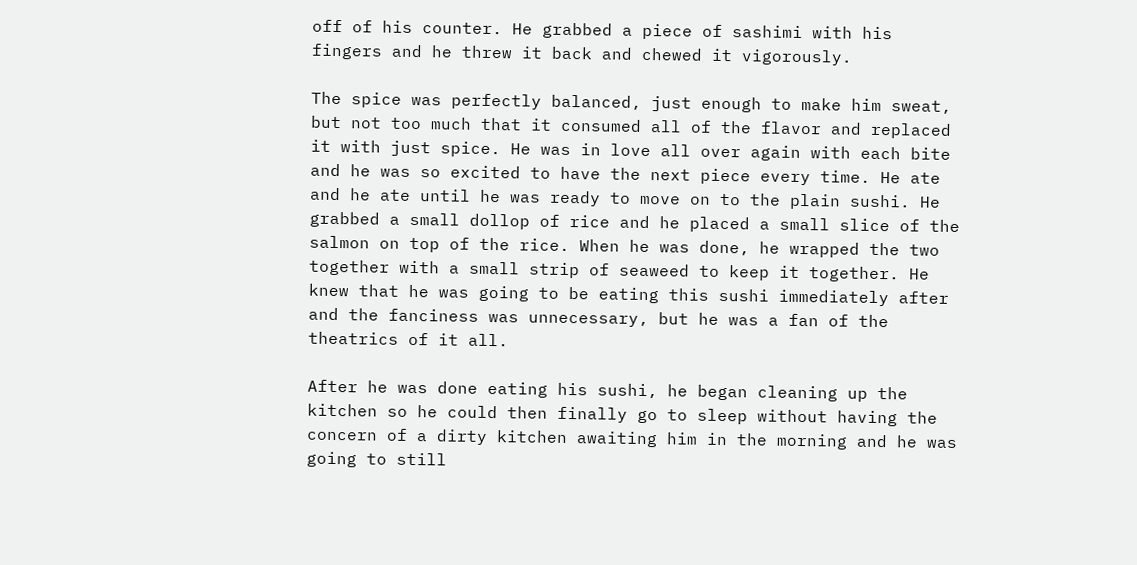off of his counter. He grabbed a piece of sashimi with his fingers and he threw it back and chewed it vigorously.

The spice was perfectly balanced, just enough to make him sweat, but not too much that it consumed all of the flavor and replaced it with just spice. He was in love all over again with each bite and he was so excited to have the next piece every time. He ate and he ate until he was ready to move on to the plain sushi. He grabbed a small dollop of rice and he placed a small slice of the salmon on top of the rice. When he was done, he wrapped the two together with a small strip of seaweed to keep it together. He knew that he was going to be eating this sushi immediately after and the fanciness was unnecessary, but he was a fan of the theatrics of it all.

After he was done eating his sushi, he began cleaning up the kitchen so he could then finally go to sleep without having the concern of a dirty kitchen awaiting him in the morning and he was going to still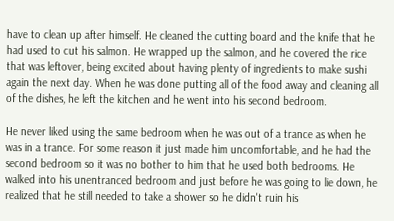have to clean up after himself. He cleaned the cutting board and the knife that he had used to cut his salmon. He wrapped up the salmon, and he covered the rice that was leftover, being excited about having plenty of ingredients to make sushi again the next day. When he was done putting all of the food away and cleaning all of the dishes, he left the kitchen and he went into his second bedroom.

He never liked using the same bedroom when he was out of a trance as when he was in a trance. For some reason it just made him uncomfortable, and he had the second bedroom so it was no bother to him that he used both bedrooms. He walked into his unentranced bedroom and just before he was going to lie down, he realized that he still needed to take a shower so he didn't ruin his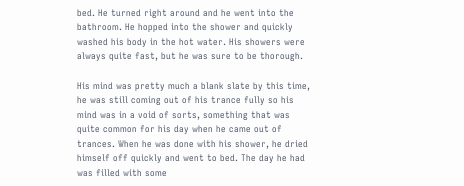bed. He turned right around and he went into the bathroom. He hopped into the shower and quickly washed his body in the hot water. His showers were always quite fast, but he was sure to be thorough.

His mind was pretty much a blank slate by this time, he was still coming out of his trance fully so his mind was in a void of sorts, something that was quite common for his day when he came out of trances. When he was done with his shower, he dried himself off quickly and went to bed. The day he had was filled with some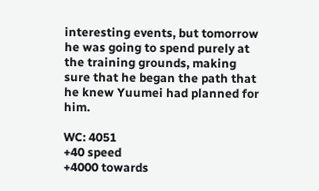interesting events, but tomorrow he was going to spend purely at the training grounds, making sure that he began the path that he knew Yuumei had planned for him.

WC: 4051
+40 speed
+4000 towards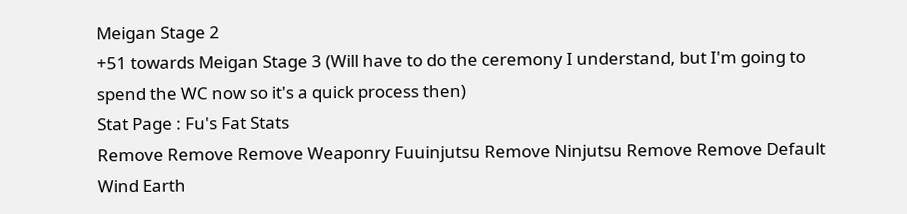Meigan Stage 2
+51 towards Meigan Stage 3 (Will have to do the ceremony I understand, but I'm going to spend the WC now so it's a quick process then)
Stat Page : Fu's Fat Stats
Remove Remove Remove Weaponry Fuuinjutsu Remove Ninjutsu Remove Remove Default
Wind Earth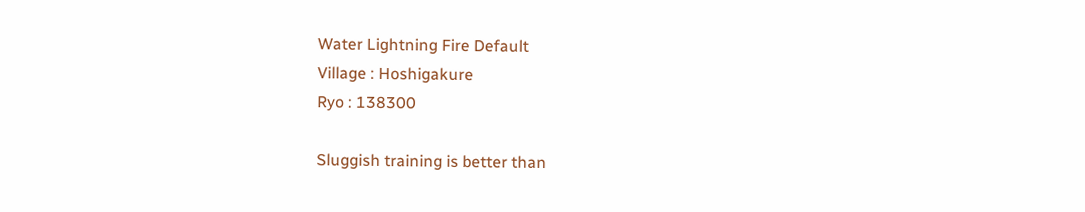Water Lightning Fire Default
Village : Hoshigakure
Ryo : 138300

Sluggish training is better than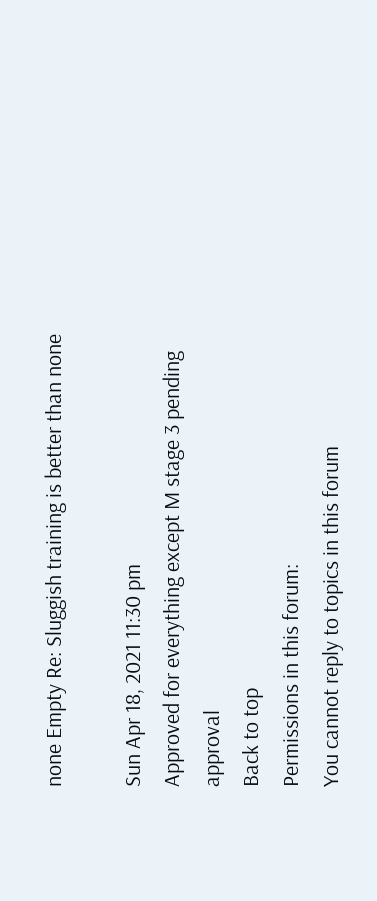none Empty Re: Sluggish training is better than none

Sun Apr 18, 2021 11:30 pm
Approved for everything except M stage 3 pending approval
Back to top
Permissions in this forum:
You cannot reply to topics in this forum